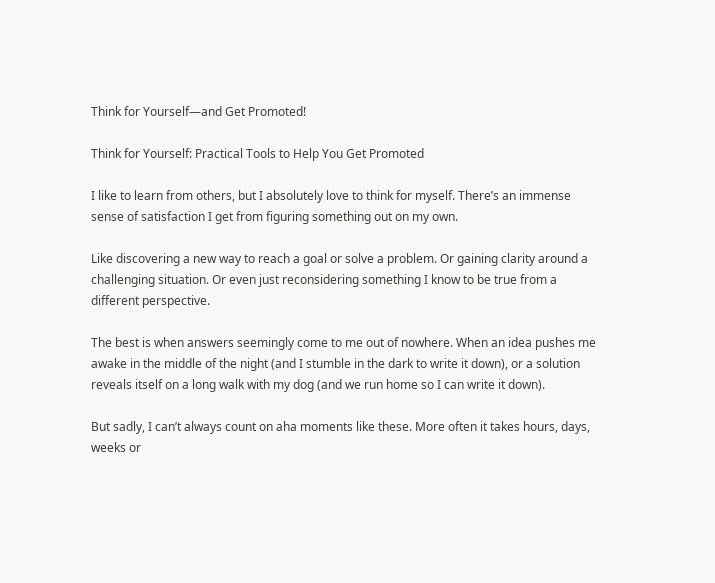Think for Yourself—and Get Promoted!

Think for Yourself: Practical Tools to Help You Get Promoted

I like to learn from others, but I absolutely love to think for myself. There’s an immense sense of satisfaction I get from figuring something out on my own.

Like discovering a new way to reach a goal or solve a problem. Or gaining clarity around a challenging situation. Or even just reconsidering something I know to be true from a different perspective.

The best is when answers seemingly come to me out of nowhere. When an idea pushes me awake in the middle of the night (and I stumble in the dark to write it down), or a solution reveals itself on a long walk with my dog (and we run home so I can write it down).

But sadly, I can’t always count on aha moments like these. More often it takes hours, days, weeks or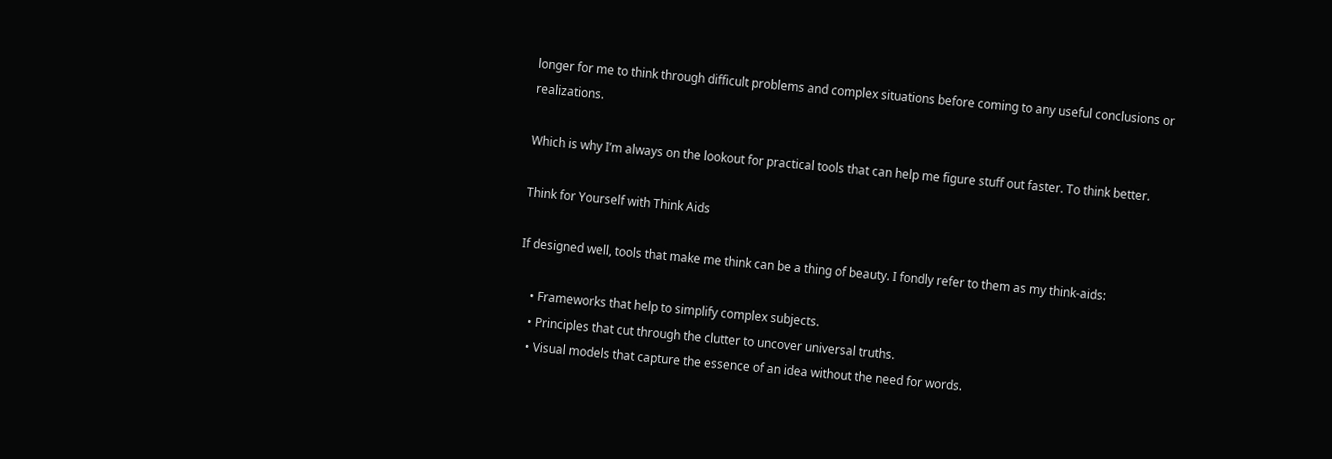longer for me to think through difficult problems and complex situations before coming to any useful conclusions or realizations.

Which is why I’m always on the lookout for practical tools that can help me figure stuff out faster. To think better.

Think for Yourself with Think Aids

If designed well, tools that make me think can be a thing of beauty. I fondly refer to them as my think-aids:

    • Frameworks that help to simplify complex subjects.
    • Principles that cut through the clutter to uncover universal truths.
    • Visual models that capture the essence of an idea without the need for words.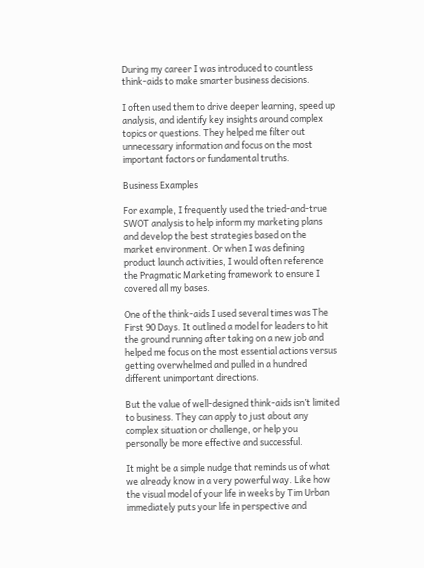During my career I was introduced to countless think-aids to make smarter business decisions.

I often used them to drive deeper learning, speed up analysis, and identify key insights around complex topics or questions. They helped me filter out unnecessary information and focus on the most important factors or fundamental truths.

Business Examples

For example, I frequently used the tried-and-true SWOT analysis to help inform my marketing plans and develop the best strategies based on the market environment. Or when I was defining product launch activities, I would often reference the Pragmatic Marketing framework to ensure I covered all my bases.

One of the think-aids I used several times was The First 90 Days. It outlined a model for leaders to hit the ground running after taking on a new job and helped me focus on the most essential actions versus getting overwhelmed and pulled in a hundred different unimportant directions.

But the value of well-designed think-aids isn’t limited to business. They can apply to just about any complex situation or challenge, or help you personally be more effective and successful.

It might be a simple nudge that reminds us of what we already know in a very powerful way. Like how the visual model of your life in weeks by Tim Urban immediately puts your life in perspective and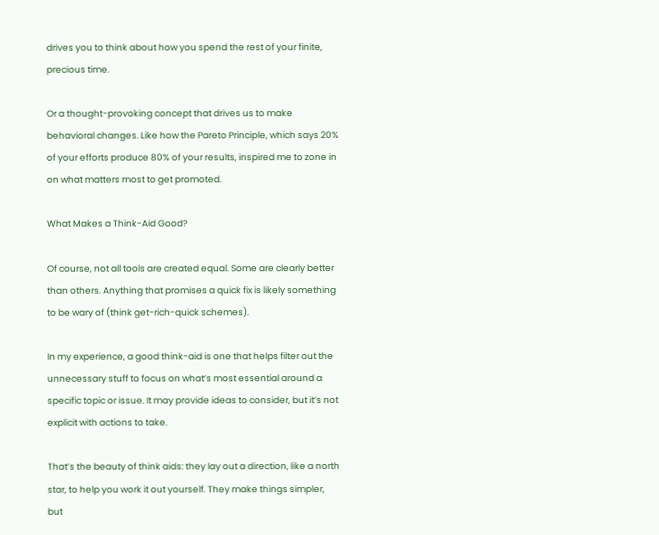drives you to think about how you spend the rest of your finite, precious time.

Or a thought-provoking concept that drives us to make behavioral changes. Like how the Pareto Principle, which says 20% of your efforts produce 80% of your results, inspired me to zone in on what matters most to get promoted.

What Makes a Think-Aid Good?

Of course, not all tools are created equal. Some are clearly better than others. Anything that promises a quick fix is likely something to be wary of (think get-rich-quick schemes).

In my experience, a good think-aid is one that helps filter out the unnecessary stuff to focus on what’s most essential around a specific topic or issue. It may provide ideas to consider, but it’s not explicit with actions to take.

That’s the beauty of think aids: they lay out a direction, like a north star, to help you work it out yourself. They make things simpler, but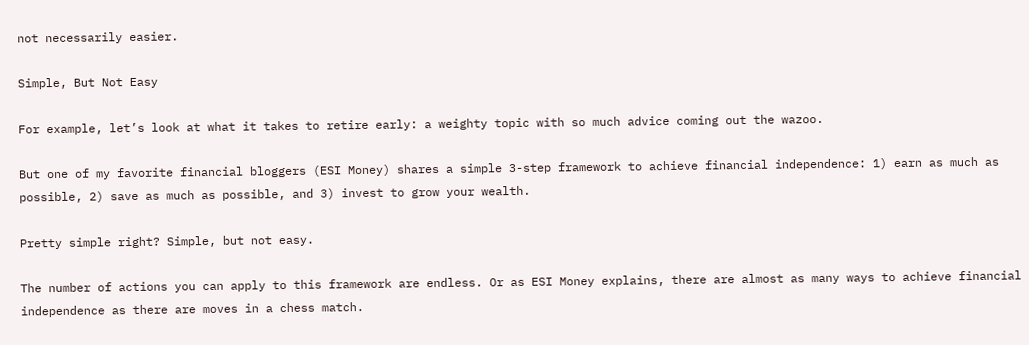not necessarily easier.

Simple, But Not Easy

For example, let’s look at what it takes to retire early: a weighty topic with so much advice coming out the wazoo.

But one of my favorite financial bloggers (ESI Money) shares a simple 3-step framework to achieve financial independence: 1) earn as much as possible, 2) save as much as possible, and 3) invest to grow your wealth.

Pretty simple right? Simple, but not easy.

The number of actions you can apply to this framework are endless. Or as ESI Money explains, there are almost as many ways to achieve financial independence as there are moves in a chess match.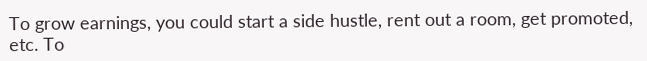To grow earnings, you could start a side hustle, rent out a room, get promoted, etc. To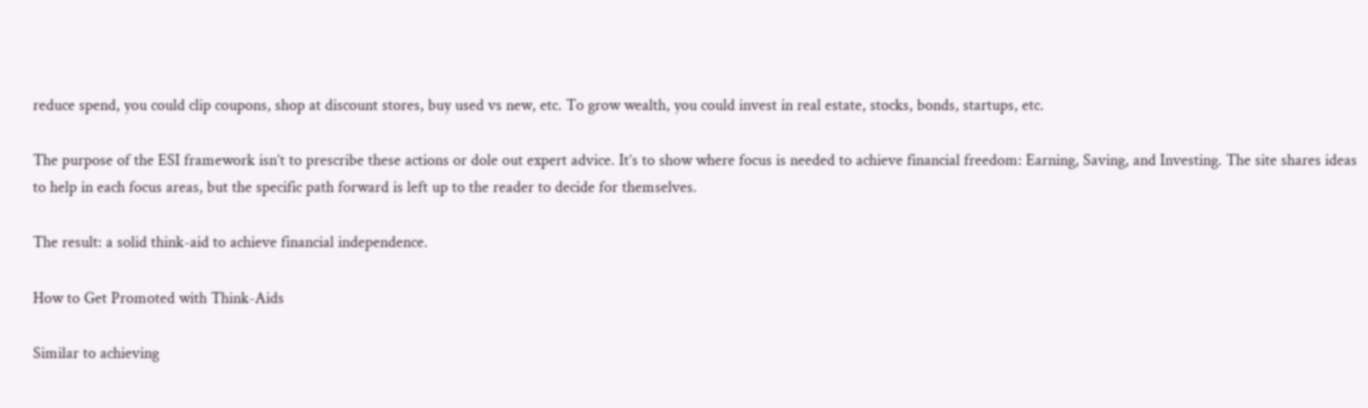reduce spend, you could clip coupons, shop at discount stores, buy used vs new, etc. To grow wealth, you could invest in real estate, stocks, bonds, startups, etc.

The purpose of the ESI framework isn’t to prescribe these actions or dole out expert advice. It’s to show where focus is needed to achieve financial freedom: Earning, Saving, and Investing. The site shares ideas to help in each focus areas, but the specific path forward is left up to the reader to decide for themselves.

The result: a solid think-aid to achieve financial independence.

How to Get Promoted with Think-Aids

Similar to achieving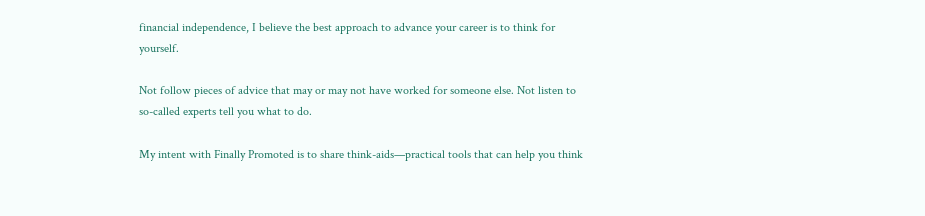financial independence, I believe the best approach to advance your career is to think for yourself.

Not follow pieces of advice that may or may not have worked for someone else. Not listen to so-called experts tell you what to do.

My intent with Finally Promoted is to share think-aids—practical tools that can help you think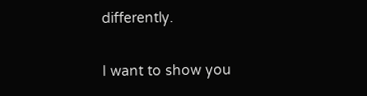differently.

I want to show you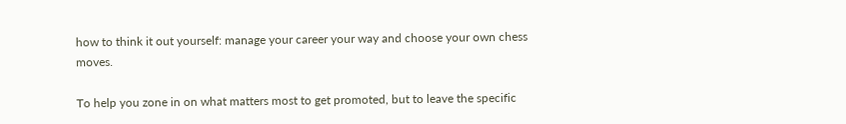how to think it out yourself: manage your career your way and choose your own chess moves.

To help you zone in on what matters most to get promoted, but to leave the specific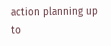action planning up to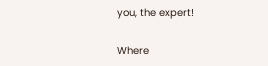you, the expert!

Where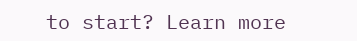to start? Learn more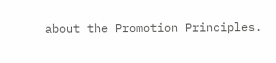about the Promotion Principles.